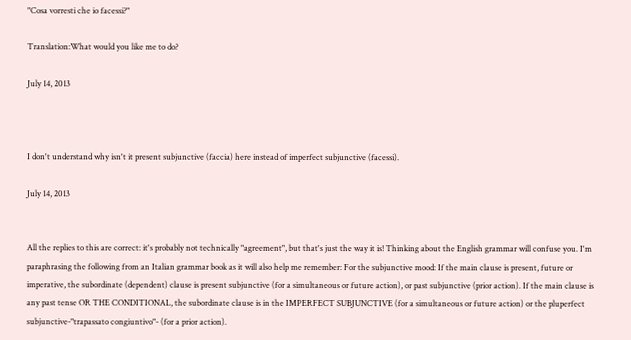"Cosa vorresti che io facessi?"

Translation:What would you like me to do?

July 14, 2013



I don't understand why isn't it present subjunctive (faccia) here instead of imperfect subjunctive (facessi).

July 14, 2013


All the replies to this are correct: it's probably not technically "agreement", but that's just the way it is! Thinking about the English grammar will confuse you. I'm paraphrasing the following from an Italian grammar book as it will also help me remember: For the subjunctive mood: If the main clause is present, future or imperative, the subordinate (dependent) clause is present subjunctive (for a simultaneous or future action), or past subjunctive (prior action). If the main clause is any past tense OR THE CONDITIONAL, the subordinate clause is in the IMPERFECT SUBJUNCTIVE (for a simultaneous or future action) or the pluperfect subjunctive-"trapassato congiuntivo"- (for a prior action).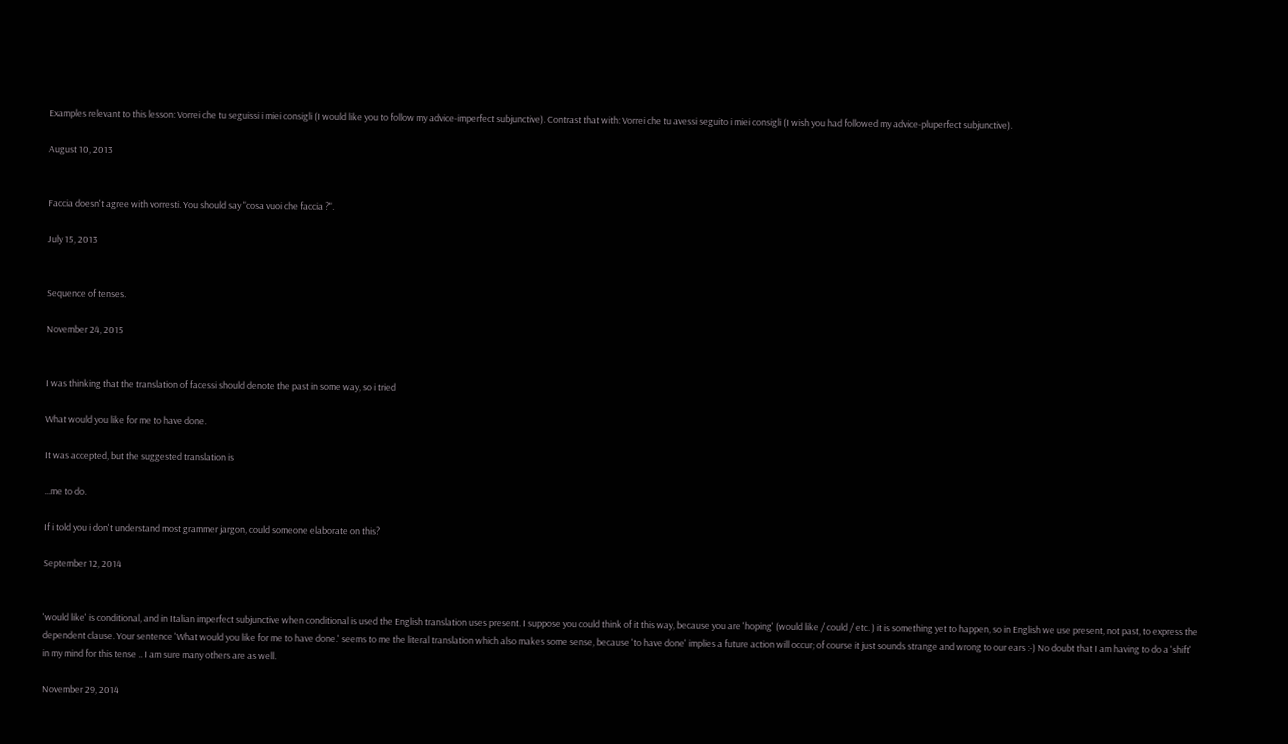Examples relevant to this lesson: Vorrei che tu seguissi i miei consigli (I would like you to follow my advice-imperfect subjunctive). Contrast that with: Vorrei che tu avessi seguito i miei consigli (I wish you had followed my advice-pluperfect subjunctive).

August 10, 2013


Faccia doesn't agree with vorresti. You should say "cosa vuoi che faccia ?".

July 15, 2013


Sequence of tenses.

November 24, 2015


I was thinking that the translation of facessi should denote the past in some way, so i tried

What would you like for me to have done.

It was accepted, but the suggested translation is

...me to do.

If i told you i don't understand most grammer jargon, could someone elaborate on this?

September 12, 2014


'would like' is conditional, and in Italian imperfect subjunctive when conditional is used the English translation uses present. I suppose you could think of it this way, because you are 'hoping' (would like / could / etc. ) it is something yet to happen, so in English we use present, not past, to express the dependent clause. Your sentence 'What would you like for me to have done.' seems to me the literal translation which also makes some sense, because 'to have done' implies a future action will occur; of course it just sounds strange and wrong to our ears :-) No doubt that I am having to do a 'shift' in my mind for this tense .. I am sure many others are as well.

November 29, 2014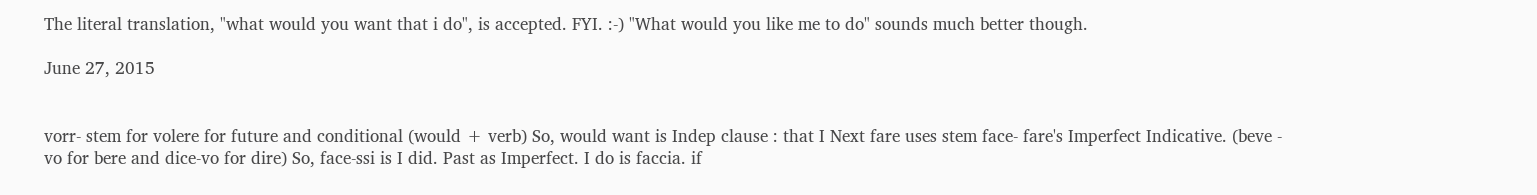The literal translation, "what would you want that i do", is accepted. FYI. :-) "What would you like me to do" sounds much better though.

June 27, 2015


vorr- stem for volere for future and conditional (would + verb) So, would want is Indep clause : that I Next fare uses stem face- fare's Imperfect Indicative. (beve - vo for bere and dice-vo for dire) So, face-ssi is I did. Past as Imperfect. I do is faccia. if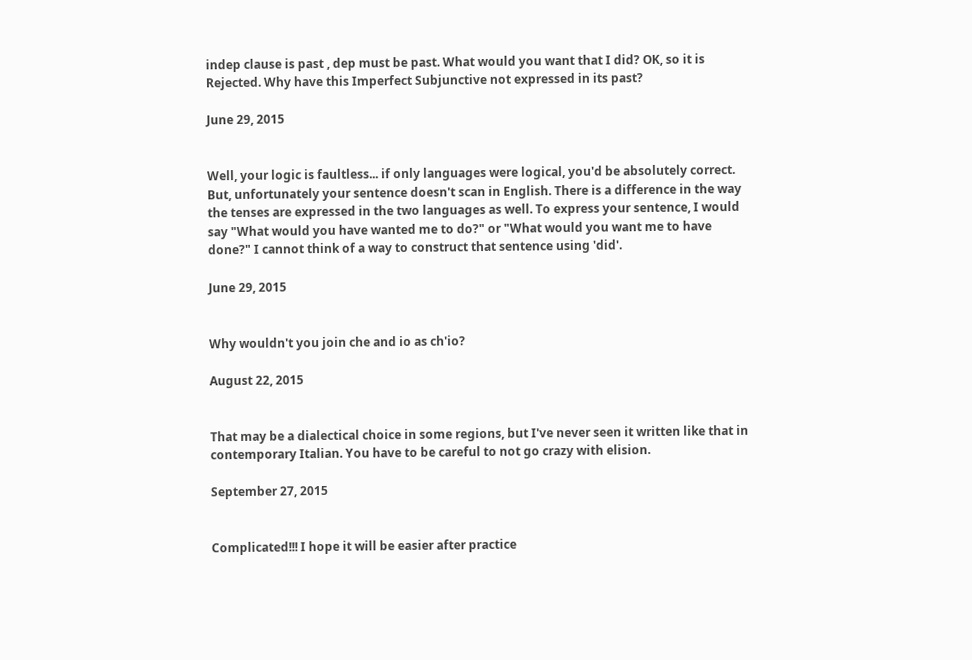indep clause is past , dep must be past. What would you want that I did? OK, so it is Rejected. Why have this Imperfect Subjunctive not expressed in its past?

June 29, 2015


Well, your logic is faultless... if only languages were logical, you'd be absolutely correct. But, unfortunately your sentence doesn't scan in English. There is a difference in the way the tenses are expressed in the two languages as well. To express your sentence, I would say "What would you have wanted me to do?" or "What would you want me to have done?" I cannot think of a way to construct that sentence using 'did'.

June 29, 2015


Why wouldn't you join che and io as ch'io?

August 22, 2015


That may be a dialectical choice in some regions, but I've never seen it written like that in contemporary Italian. You have to be careful to not go crazy with elision.

September 27, 2015


Complicated!!! I hope it will be easier after practice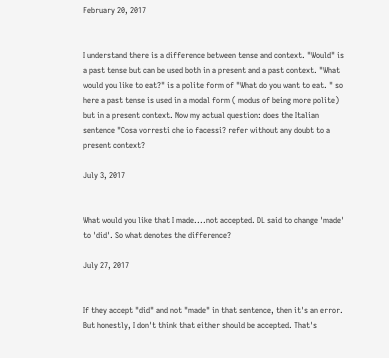February 20, 2017


I understand there is a difference between tense and context. "Would" is a past tense but can be used both in a present and a past context. "What would you like to eat?" is a polite form of "What do you want to eat. " so here a past tense is used in a modal form ( modus of being more polite) but in a present context. Now my actual question: does the Italian sentence "Cosa vorresti che io facessi? refer without any doubt to a present context?

July 3, 2017


What would you like that I made....not accepted. DL said to change 'made' to 'did'. So what denotes the difference?

July 27, 2017


If they accept "did" and not "made" in that sentence, then it's an error. But honestly, I don't think that either should be accepted. That's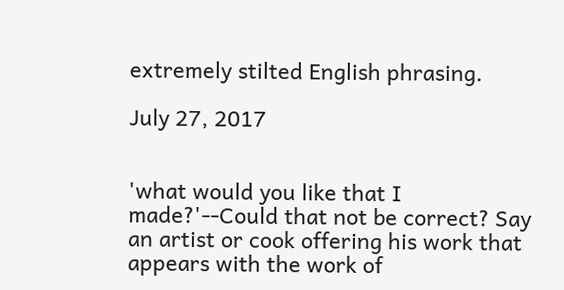extremely stilted English phrasing.

July 27, 2017


'what would you like that I made?'--Could that not be correct? Say an artist or cook offering his work that appears with the work of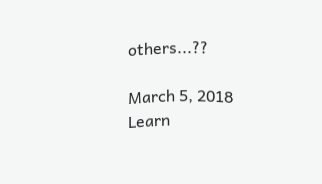others...??

March 5, 2018
Learn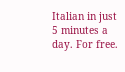Italian in just 5 minutes a day. For free.